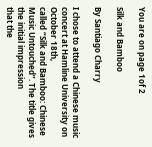You are on page 1of 2

Silk and Bamboo

By Santiago Charry

I chose to attend a Chinese music concert at Hamline University on October 18th,
called “Silk and Bamboo: Chinese Music Untouched”. The title gives the initial impression
that the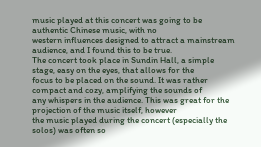music played at this concert was going to be authentic Chinese music, with no
western influences designed to attract a mainstream audience, and I found this to be true.
The concert took place in Sundin Hall, a simple stage, easy on the eyes, that allows for the
focus to be placed on the sound. It was rather compact and cozy, amplifying the sounds of
any whispers in the audience. This was great for the projection of the music itself, however
the music played during the concert (especially the solos) was often so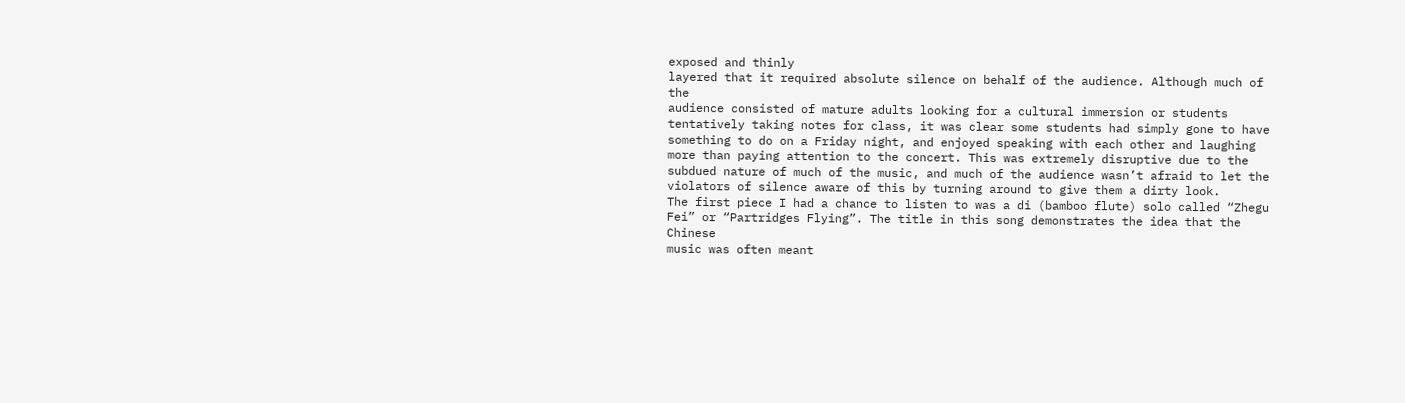exposed and thinly
layered that it required absolute silence on behalf of the audience. Although much of the
audience consisted of mature adults looking for a cultural immersion or students
tentatively taking notes for class, it was clear some students had simply gone to have
something to do on a Friday night, and enjoyed speaking with each other and laughing
more than paying attention to the concert. This was extremely disruptive due to the
subdued nature of much of the music, and much of the audience wasn’t afraid to let the
violators of silence aware of this by turning around to give them a dirty look.
The first piece I had a chance to listen to was a di (bamboo flute) solo called “Zhegu
Fei” or “Partridges Flying”. The title in this song demonstrates the idea that the Chinese
music was often meant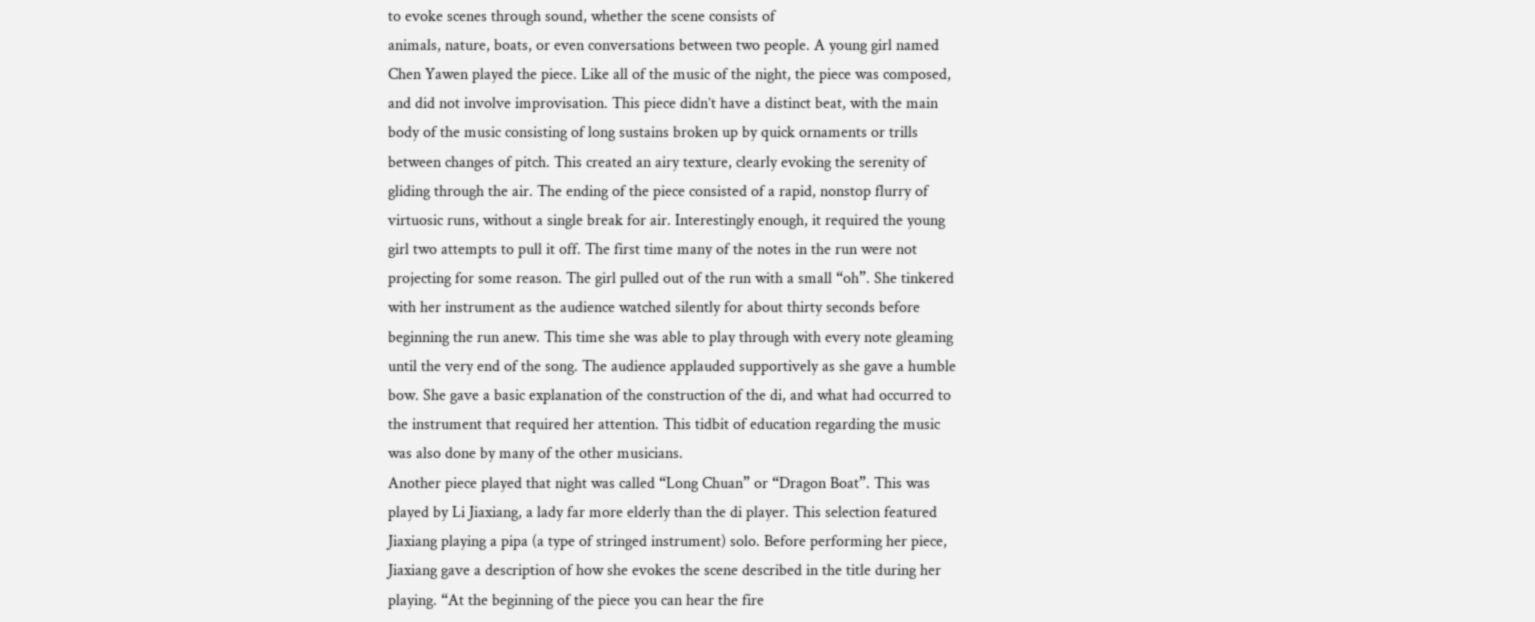to evoke scenes through sound, whether the scene consists of
animals, nature, boats, or even conversations between two people. A young girl named
Chen Yawen played the piece. Like all of the music of the night, the piece was composed,
and did not involve improvisation. This piece didn’t have a distinct beat, with the main
body of the music consisting of long sustains broken up by quick ornaments or trills
between changes of pitch. This created an airy texture, clearly evoking the serenity of
gliding through the air. The ending of the piece consisted of a rapid, nonstop flurry of
virtuosic runs, without a single break for air. Interestingly enough, it required the young
girl two attempts to pull it off. The first time many of the notes in the run were not
projecting for some reason. The girl pulled out of the run with a small “oh”. She tinkered
with her instrument as the audience watched silently for about thirty seconds before
beginning the run anew. This time she was able to play through with every note gleaming
until the very end of the song. The audience applauded supportively as she gave a humble
bow. She gave a basic explanation of the construction of the di, and what had occurred to
the instrument that required her attention. This tidbit of education regarding the music
was also done by many of the other musicians.
Another piece played that night was called “Long Chuan” or “Dragon Boat”. This was
played by Li Jiaxiang, a lady far more elderly than the di player. This selection featured
Jiaxiang playing a pipa (a type of stringed instrument) solo. Before performing her piece,
Jiaxiang gave a description of how she evokes the scene described in the title during her
playing. “At the beginning of the piece you can hear the fire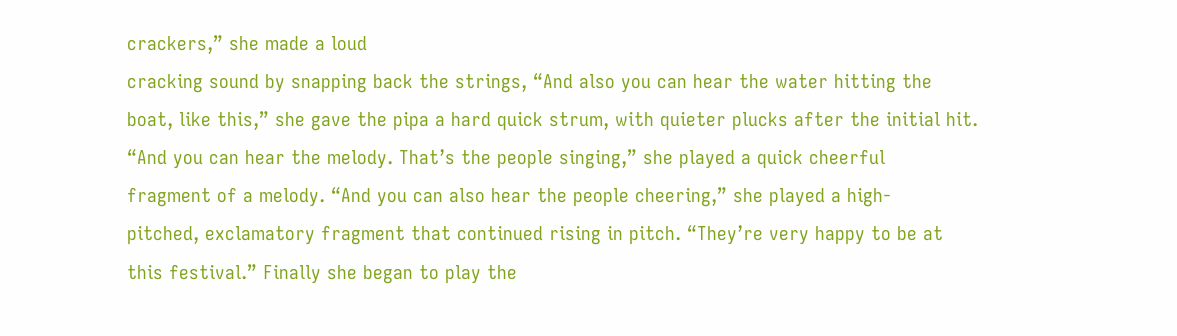crackers,” she made a loud
cracking sound by snapping back the strings, “And also you can hear the water hitting the
boat, like this,” she gave the pipa a hard quick strum, with quieter plucks after the initial hit.
“And you can hear the melody. That’s the people singing,” she played a quick cheerful
fragment of a melody. “And you can also hear the people cheering,” she played a high-
pitched, exclamatory fragment that continued rising in pitch. “They’re very happy to be at
this festival.” Finally she began to play the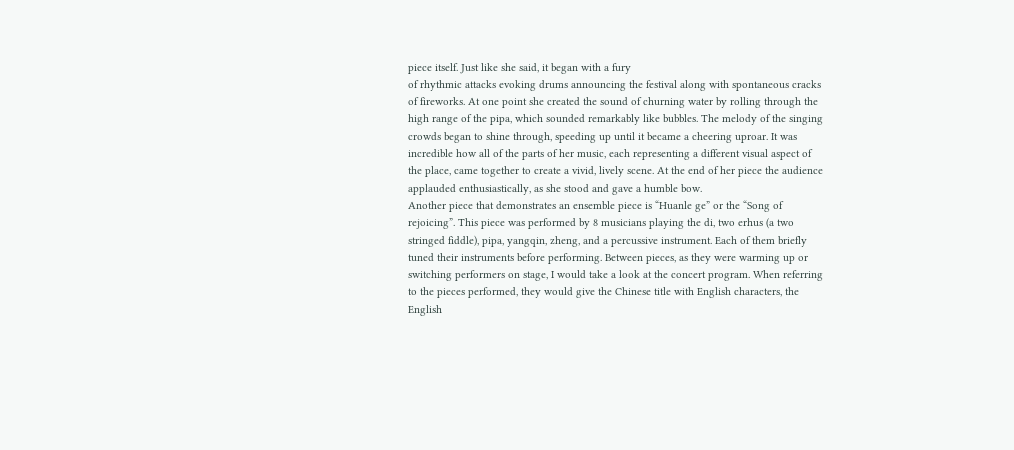piece itself. Just like she said, it began with a fury
of rhythmic attacks evoking drums announcing the festival along with spontaneous cracks
of fireworks. At one point she created the sound of churning water by rolling through the
high range of the pipa, which sounded remarkably like bubbles. The melody of the singing
crowds began to shine through, speeding up until it became a cheering uproar. It was
incredible how all of the parts of her music, each representing a different visual aspect of
the place, came together to create a vivid, lively scene. At the end of her piece the audience
applauded enthusiastically, as she stood and gave a humble bow.
Another piece that demonstrates an ensemble piece is “Huanle ge” or the “Song of
rejoicing”. This piece was performed by 8 musicians playing the di, two erhus (a two
stringed fiddle), pipa, yangqin, zheng, and a percussive instrument. Each of them briefly
tuned their instruments before performing. Between pieces, as they were warming up or
switching performers on stage, I would take a look at the concert program. When referring
to the pieces performed, they would give the Chinese title with English characters, the
English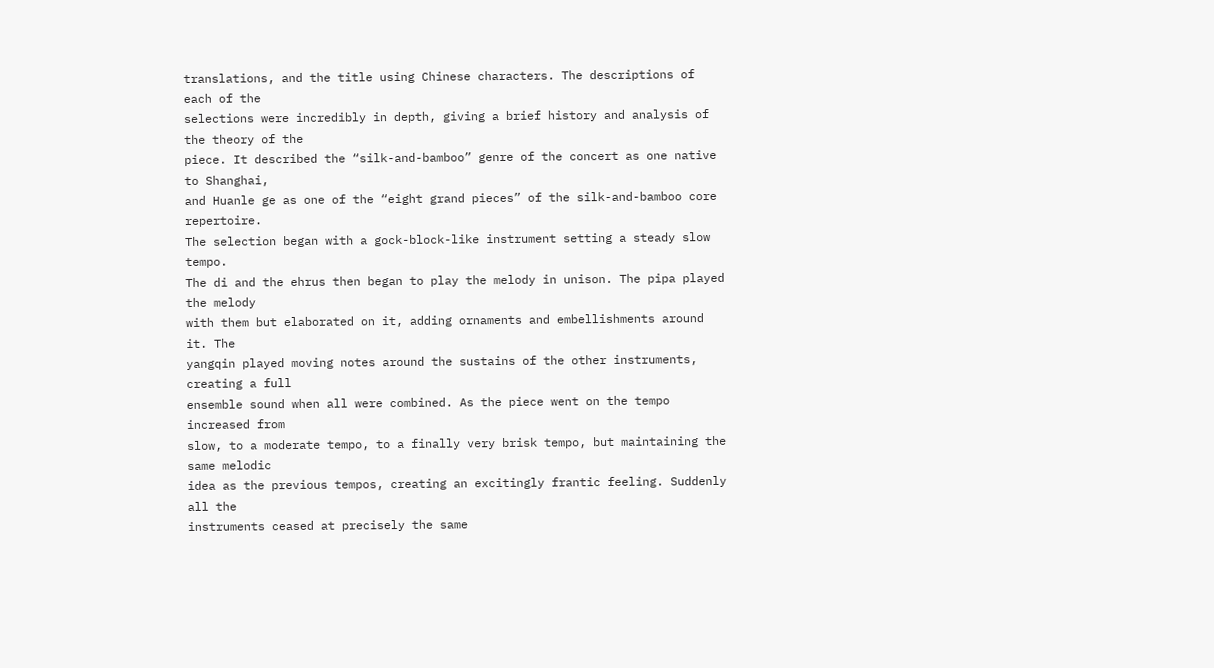translations, and the title using Chinese characters. The descriptions of each of the
selections were incredibly in depth, giving a brief history and analysis of the theory of the
piece. It described the “silk-and-bamboo” genre of the concert as one native to Shanghai,
and Huanle ge as one of the “eight grand pieces” of the silk-and-bamboo core repertoire.
The selection began with a gock-block-like instrument setting a steady slow tempo.
The di and the ehrus then began to play the melody in unison. The pipa played the melody
with them but elaborated on it, adding ornaments and embellishments around it. The
yangqin played moving notes around the sustains of the other instruments, creating a full
ensemble sound when all were combined. As the piece went on the tempo increased from
slow, to a moderate tempo, to a finally very brisk tempo, but maintaining the same melodic
idea as the previous tempos, creating an excitingly frantic feeling. Suddenly all the
instruments ceased at precisely the same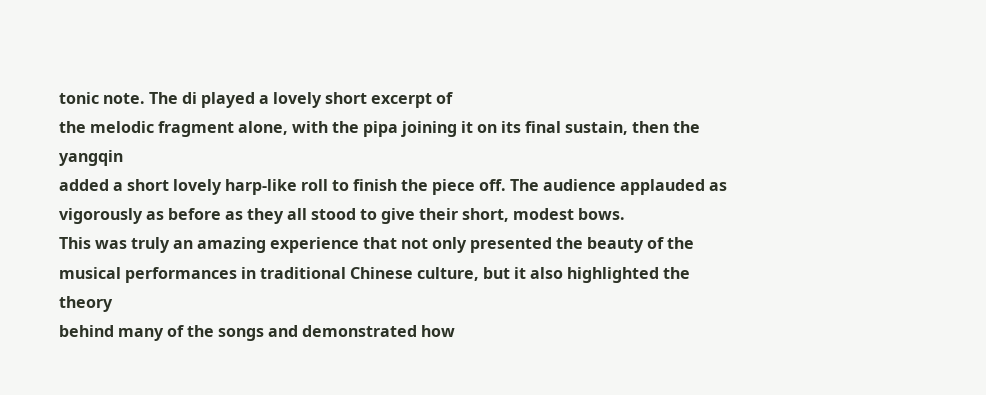tonic note. The di played a lovely short excerpt of
the melodic fragment alone, with the pipa joining it on its final sustain, then the yangqin
added a short lovely harp-like roll to finish the piece off. The audience applauded as
vigorously as before as they all stood to give their short, modest bows.
This was truly an amazing experience that not only presented the beauty of the
musical performances in traditional Chinese culture, but it also highlighted the theory
behind many of the songs and demonstrated how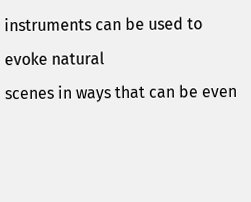instruments can be used to evoke natural
scenes in ways that can be even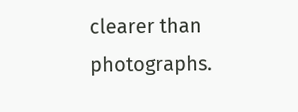clearer than photographs.